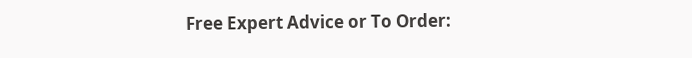Free Expert Advice or To Order: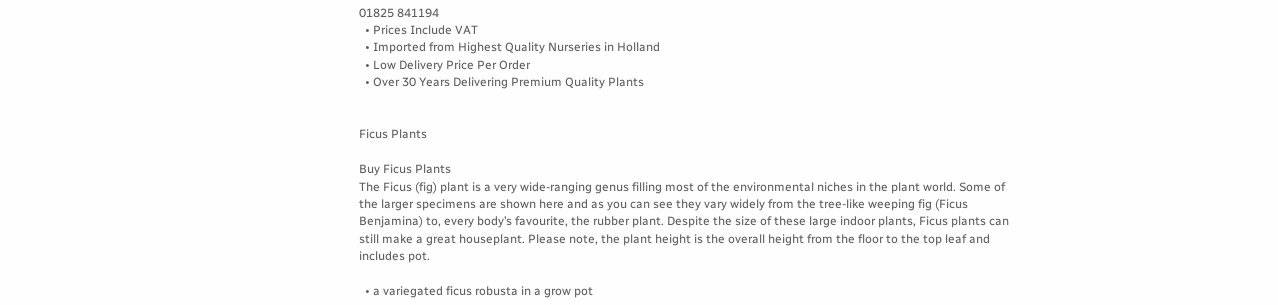01825 841194
  • Prices Include VAT
  • Imported from Highest Quality Nurseries in Holland
  • Low Delivery Price Per Order
  • Over 30 Years Delivering Premium Quality Plants


Ficus Plants

Buy Ficus Plants
The Ficus (fig) plant is a very wide-ranging genus filling most of the environmental niches in the plant world. Some of the larger specimens are shown here and as you can see they vary widely from the tree-like weeping fig (Ficus Benjamina) to, every body’s favourite, the rubber plant. Despite the size of these large indoor plants, Ficus plants can still make a great houseplant. Please note, the plant height is the overall height from the floor to the top leaf and includes pot.

  • a variegated ficus robusta in a grow pot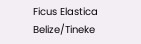Ficus Elastica Belize/Tineke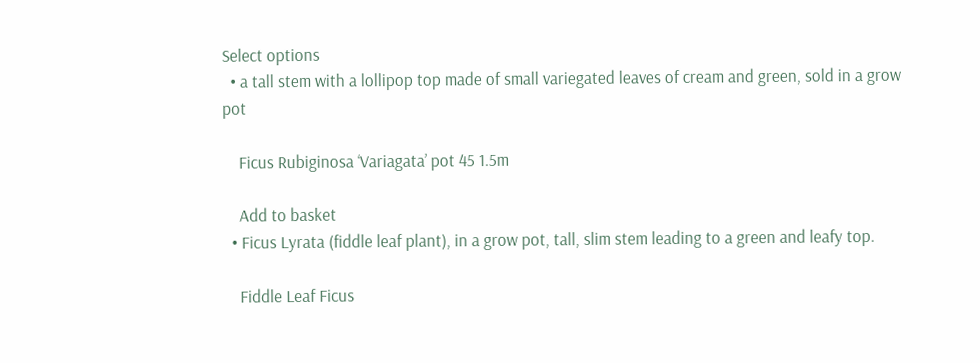Select options
  • a tall stem with a lollipop top made of small variegated leaves of cream and green, sold in a grow pot

    Ficus Rubiginosa ‘Variagata’ pot 45 1.5m

    Add to basket
  • Ficus Lyrata (fiddle leaf plant), in a grow pot, tall, slim stem leading to a green and leafy top.

    Fiddle Leaf Ficus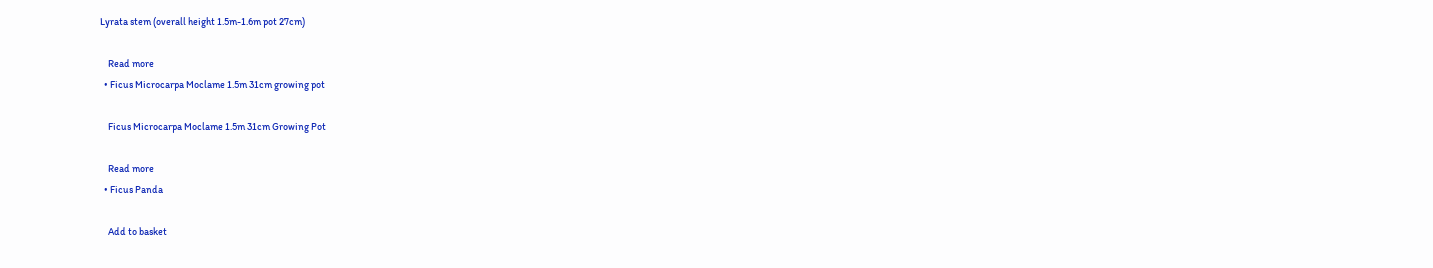Lyrata stem (overall height 1.5m-1.6m pot 27cm)

    Read more
  • Ficus Microcarpa Moclame 1.5m 31cm growing pot

    Ficus Microcarpa Moclame 1.5m 31cm Growing Pot

    Read more
  • Ficus Panda

    Add to basket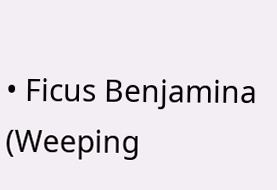• Ficus Benjamina (Weeping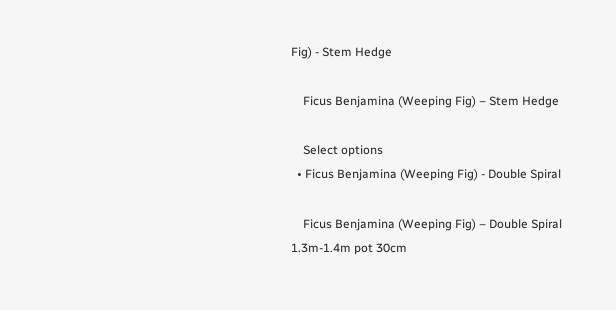Fig) - Stem Hedge

    Ficus Benjamina (Weeping Fig) – Stem Hedge

    Select options
  • Ficus Benjamina (Weeping Fig) - Double Spiral

    Ficus Benjamina (Weeping Fig) – Double Spiral 1.3m-1.4m pot 30cm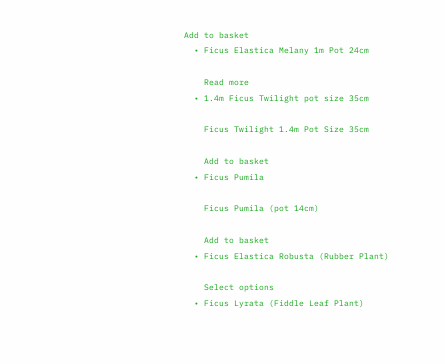Add to basket
  • Ficus Elastica Melany 1m Pot 24cm

    Read more
  • 1.4m Ficus Twilight pot size 35cm

    Ficus Twilight 1.4m Pot Size 35cm

    Add to basket
  • Ficus Pumila

    Ficus Pumila (pot 14cm)

    Add to basket
  • Ficus Elastica Robusta (Rubber Plant)

    Select options
  • Ficus Lyrata (Fiddle Leaf Plant)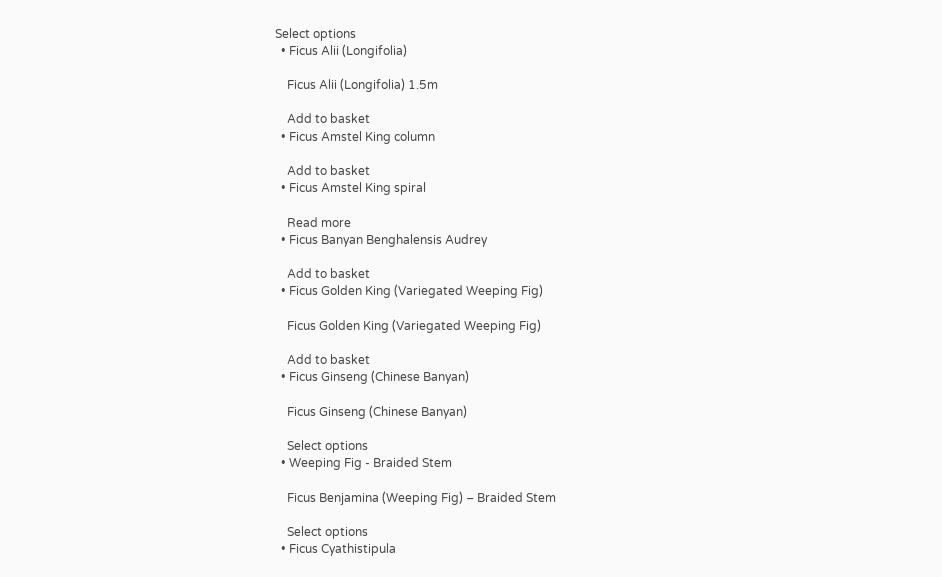Select options
  • Ficus Alii (Longifolia)

    Ficus Alii (Longifolia) 1.5m

    Add to basket
  • Ficus Amstel King column

    Add to basket
  • Ficus Amstel King spiral

    Read more
  • Ficus Banyan Benghalensis Audrey

    Add to basket
  • Ficus Golden King (Variegated Weeping Fig)

    Ficus Golden King (Variegated Weeping Fig)

    Add to basket
  • Ficus Ginseng (Chinese Banyan)

    Ficus Ginseng (Chinese Banyan)

    Select options
  • Weeping Fig - Braided Stem

    Ficus Benjamina (Weeping Fig) – Braided Stem

    Select options
  • Ficus Cyathistipula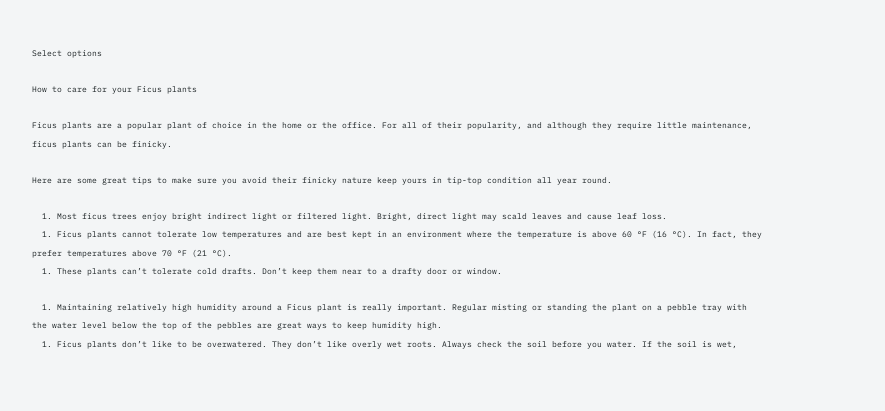Select options

How to care for your Ficus plants

Ficus plants are a popular plant of choice in the home or the office. For all of their popularity, and although they require little maintenance, ficus plants can be finicky.

Here are some great tips to make sure you avoid their finicky nature keep yours in tip-top condition all year round.

  1. Most ficus trees enjoy bright indirect light or filtered light. Bright, direct light may scald leaves and cause leaf loss.
  1. Ficus plants cannot tolerate low temperatures and are best kept in an environment where the temperature is above 60 °F (16 °C). In fact, they prefer temperatures above 70 °F (21 °C).
  1. These plants can’t tolerate cold drafts. Don’t keep them near to a drafty door or window.

  1. Maintaining relatively high humidity around a Ficus plant is really important. Regular misting or standing the plant on a pebble tray with the water level below the top of the pebbles are great ways to keep humidity high.
  1. Ficus plants don’t like to be overwatered. They don’t like overly wet roots. Always check the soil before you water. If the soil is wet,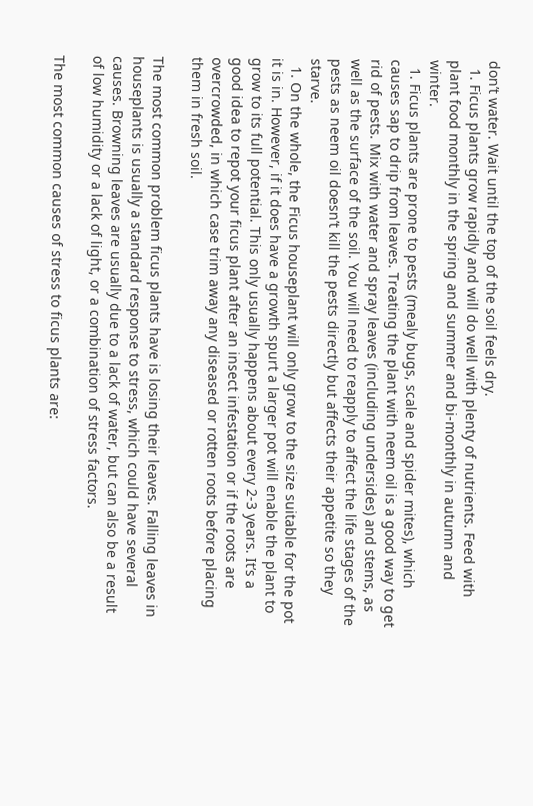don’t water. Wait until the top of the soil feels dry.
  1. Ficus plants grow rapidly and will do well with plenty of nutrients. Feed with plant food monthly in the spring and summer and bi-monthly in autumn and winter.
  1. Ficus plants are prone to pests (mealy bugs, scale and spider mites), which causes sap to drip from leaves. Treating the plant with neem oil is a good way to get rid of pests. Mix with water and spray leaves (including undersides) and stems, as well as the surface of the soil. You will need to reapply to affect the life stages of the pests as neem oil doesn’t kill the pests directly but affects their appetite so they starve.
  1. On the whole, the Ficus houseplant will only grow to the size suitable for the pot it is in. However, if it does have a growth spurt a larger pot will enable the plant to grow to its full potential. This only usually happens about every 2-3 years. It’s a good idea to repot your ficus plant after an insect infestation or if the roots are overcrowded, in which case trim away any diseased or rotten roots before placing them in fresh soil.

The most common problem ficus plants have is losing their leaves. Falling leaves in houseplants is usually a standard response to stress, which could have several causes. Browning leaves are usually due to a lack of water, but can also be a result of low humidity or a lack of light, or a combination of stress factors.

The most common causes of stress to ficus plants are: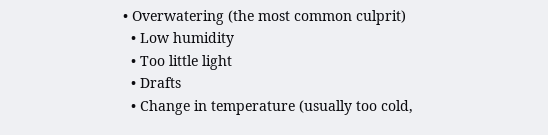• Overwatering (the most common culprit)
  • Low humidity
  • Too little light
  • Drafts
  • Change in temperature (usually too cold,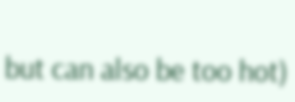but can also be too hot)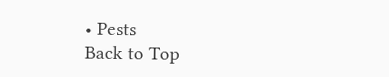• Pests
Back to Top